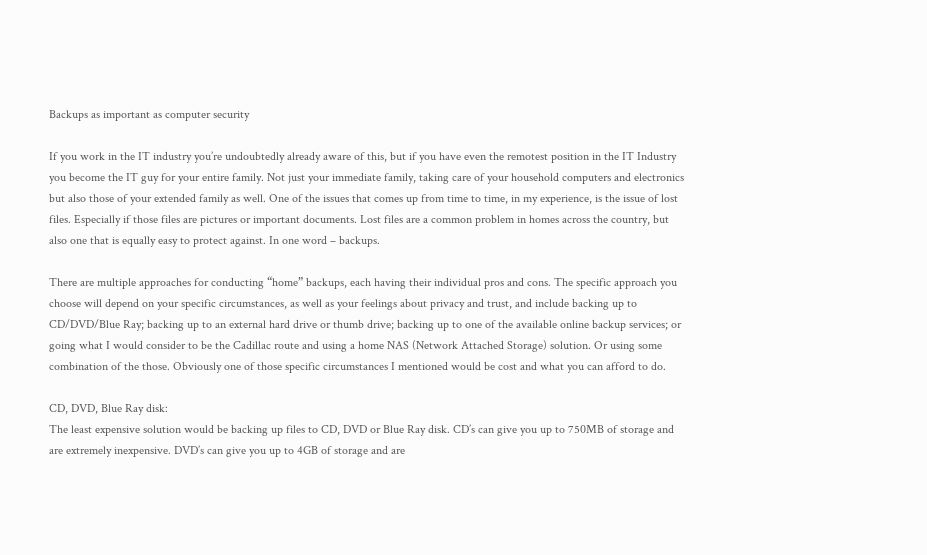Backups as important as computer security

If you work in the IT industry you’re undoubtedly already aware of this, but if you have even the remotest position in the IT Industry you become the IT guy for your entire family. Not just your immediate family, taking care of your household computers and electronics but also those of your extended family as well. One of the issues that comes up from time to time, in my experience, is the issue of lost files. Especially if those files are pictures or important documents. Lost files are a common problem in homes across the country, but also one that is equally easy to protect against. In one word – backups.

There are multiple approaches for conducting “home” backups, each having their individual pros and cons. The specific approach you choose will depend on your specific circumstances, as well as your feelings about privacy and trust, and include backing up to CD/DVD/Blue Ray; backing up to an external hard drive or thumb drive; backing up to one of the available online backup services; or going what I would consider to be the Cadillac route and using a home NAS (Network Attached Storage) solution. Or using some combination of the those. Obviously one of those specific circumstances I mentioned would be cost and what you can afford to do.

CD, DVD, Blue Ray disk:
The least expensive solution would be backing up files to CD, DVD or Blue Ray disk. CD’s can give you up to 750MB of storage and are extremely inexpensive. DVD’s can give you up to 4GB of storage and are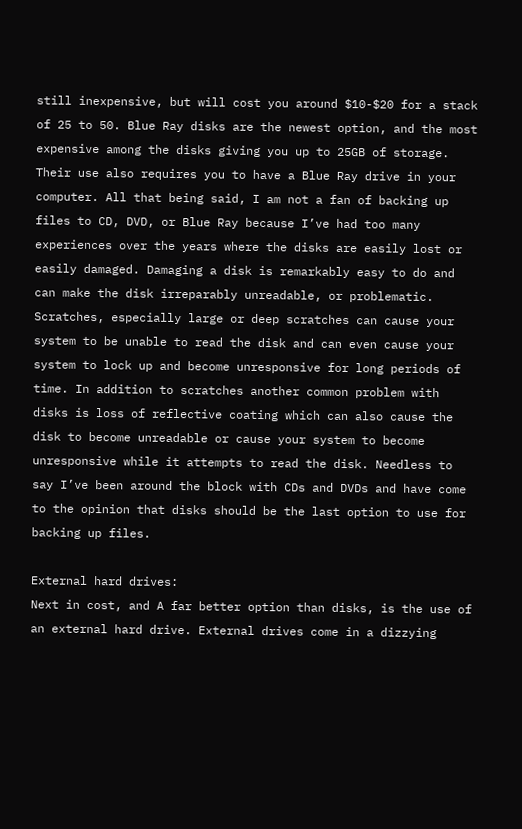still inexpensive, but will cost you around $10-$20 for a stack of 25 to 50. Blue Ray disks are the newest option, and the most expensive among the disks giving you up to 25GB of storage. Their use also requires you to have a Blue Ray drive in your computer. All that being said, I am not a fan of backing up files to CD, DVD, or Blue Ray because I’ve had too many experiences over the years where the disks are easily lost or easily damaged. Damaging a disk is remarkably easy to do and can make the disk irreparably unreadable, or problematic. Scratches, especially large or deep scratches can cause your system to be unable to read the disk and can even cause your system to lock up and become unresponsive for long periods of time. In addition to scratches another common problem with disks is loss of reflective coating which can also cause the disk to become unreadable or cause your system to become unresponsive while it attempts to read the disk. Needless to say I’ve been around the block with CDs and DVDs and have come to the opinion that disks should be the last option to use for backing up files.

External hard drives:
Next in cost, and A far better option than disks, is the use of an external hard drive. External drives come in a dizzying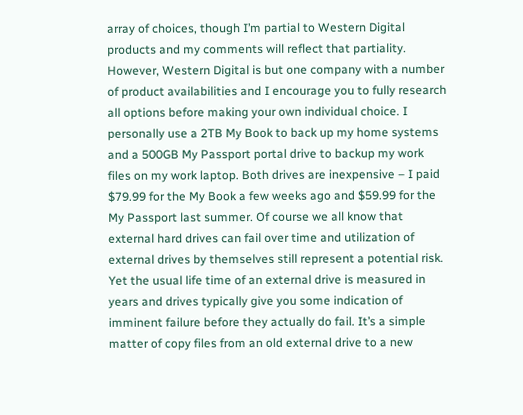array of choices, though I’m partial to Western Digital products and my comments will reflect that partiality. However, Western Digital is but one company with a number of product availabilities and I encourage you to fully research all options before making your own individual choice. I personally use a 2TB My Book to back up my home systems and a 500GB My Passport portal drive to backup my work files on my work laptop. Both drives are inexpensive – I paid $79.99 for the My Book a few weeks ago and $59.99 for the My Passport last summer. Of course we all know that external hard drives can fail over time and utilization of external drives by themselves still represent a potential risk. Yet the usual life time of an external drive is measured in years and drives typically give you some indication of imminent failure before they actually do fail. It’s a simple matter of copy files from an old external drive to a new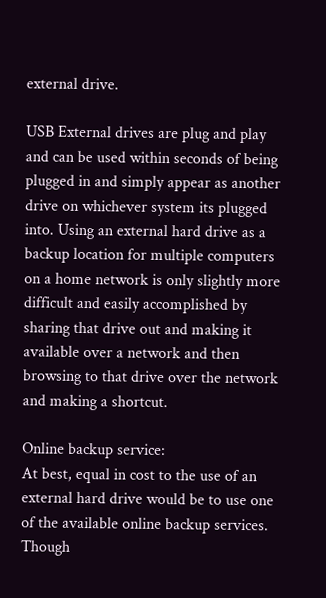external drive.

USB External drives are plug and play and can be used within seconds of being plugged in and simply appear as another drive on whichever system its plugged into. Using an external hard drive as a backup location for multiple computers on a home network is only slightly more difficult and easily accomplished by sharing that drive out and making it available over a network and then browsing to that drive over the network and making a shortcut.

Online backup service:
At best, equal in cost to the use of an external hard drive would be to use one of the available online backup services. Though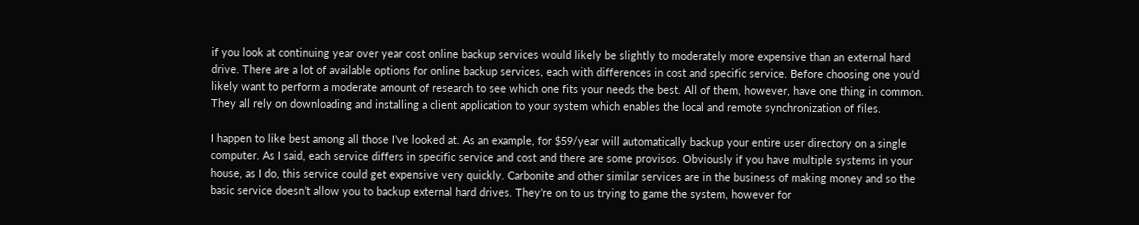if you look at continuing year over year cost online backup services would likely be slightly to moderately more expensive than an external hard drive. There are a lot of available options for online backup services, each with differences in cost and specific service. Before choosing one you’d likely want to perform a moderate amount of research to see which one fits your needs the best. All of them, however, have one thing in common. They all rely on downloading and installing a client application to your system which enables the local and remote synchronization of files.

I happen to like best among all those I’ve looked at. As an example, for $59/year will automatically backup your entire user directory on a single computer. As I said, each service differs in specific service and cost and there are some provisos. Obviously if you have multiple systems in your house, as I do, this service could get expensive very quickly. Carbonite and other similar services are in the business of making money and so the basic service doesn’t allow you to backup external hard drives. They’re on to us trying to game the system, however for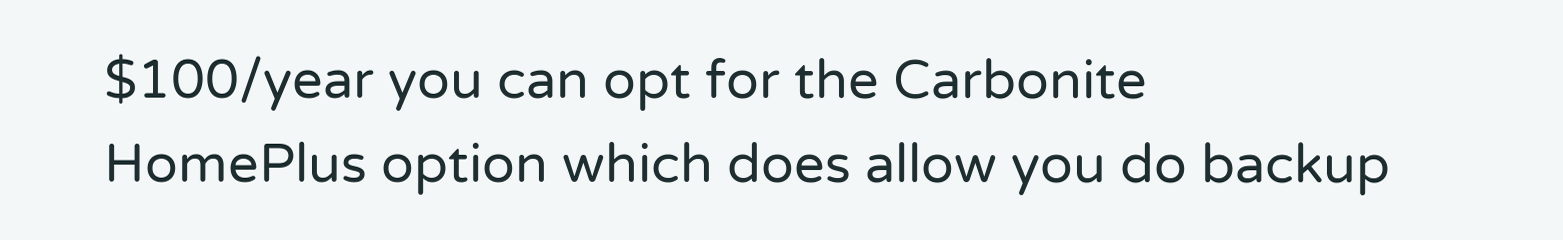$100/year you can opt for the Carbonite HomePlus option which does allow you do backup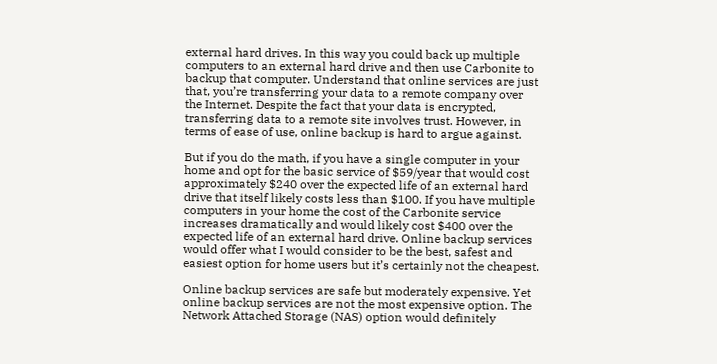external hard drives. In this way you could back up multiple computers to an external hard drive and then use Carbonite to backup that computer. Understand that online services are just that, you’re transferring your data to a remote company over the Internet. Despite the fact that your data is encrypted, transferring data to a remote site involves trust. However, in terms of ease of use, online backup is hard to argue against.

But if you do the math, if you have a single computer in your home and opt for the basic service of $59/year that would cost approximately $240 over the expected life of an external hard drive that itself likely costs less than $100. If you have multiple computers in your home the cost of the Carbonite service increases dramatically and would likely cost $400 over the expected life of an external hard drive. Online backup services would offer what I would consider to be the best, safest and easiest option for home users but it’s certainly not the cheapest.

Online backup services are safe but moderately expensive. Yet online backup services are not the most expensive option. The Network Attached Storage (NAS) option would definitely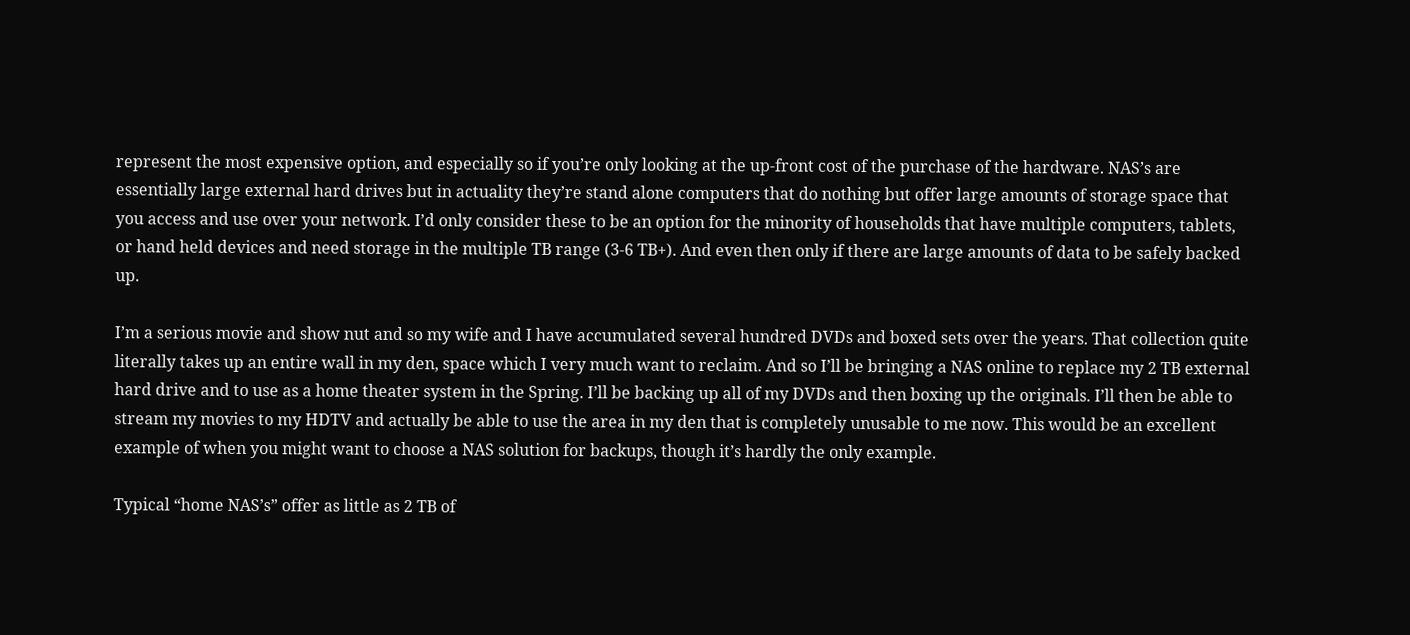represent the most expensive option, and especially so if you’re only looking at the up-front cost of the purchase of the hardware. NAS’s are essentially large external hard drives but in actuality they’re stand alone computers that do nothing but offer large amounts of storage space that you access and use over your network. I’d only consider these to be an option for the minority of households that have multiple computers, tablets, or hand held devices and need storage in the multiple TB range (3-6 TB+). And even then only if there are large amounts of data to be safely backed up.

I’m a serious movie and show nut and so my wife and I have accumulated several hundred DVDs and boxed sets over the years. That collection quite literally takes up an entire wall in my den, space which I very much want to reclaim. And so I’ll be bringing a NAS online to replace my 2 TB external hard drive and to use as a home theater system in the Spring. I’ll be backing up all of my DVDs and then boxing up the originals. I’ll then be able to stream my movies to my HDTV and actually be able to use the area in my den that is completely unusable to me now. This would be an excellent example of when you might want to choose a NAS solution for backups, though it’s hardly the only example.

Typical “home NAS’s” offer as little as 2 TB of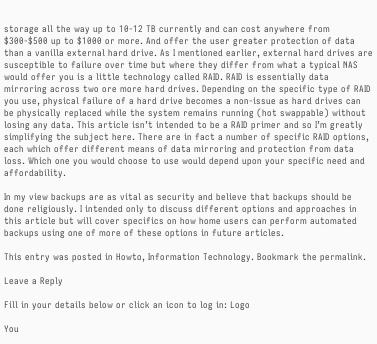storage all the way up to 10-12 TB currently and can cost anywhere from $300-$500 up to $1000 or more. And offer the user greater protection of data than a vanilla external hard drive. As I mentioned earlier, external hard drives are susceptible to failure over time but where they differ from what a typical NAS would offer you is a little technology called RAID. RAID is essentially data mirroring across two ore more hard drives. Depending on the specific type of RAID you use, physical failure of a hard drive becomes a non-issue as hard drives can be physically replaced while the system remains running (hot swappable) without losing any data. This article isn’t intended to be a RAID primer and so I’m greatly simplifying the subject here. There are in fact a number of specific RAID options, each which offer different means of data mirroring and protection from data loss. Which one you would choose to use would depend upon your specific need and affordability.

In my view backups are as vital as security and believe that backups should be done religiously. I intended only to discuss different options and approaches in this article but will cover specifics on how home users can perform automated backups using one of more of these options in future articles.

This entry was posted in Howto, Information Technology. Bookmark the permalink.

Leave a Reply

Fill in your details below or click an icon to log in: Logo

You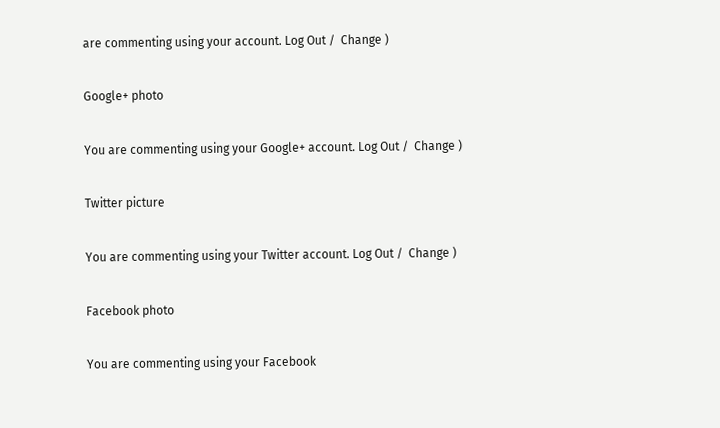are commenting using your account. Log Out /  Change )

Google+ photo

You are commenting using your Google+ account. Log Out /  Change )

Twitter picture

You are commenting using your Twitter account. Log Out /  Change )

Facebook photo

You are commenting using your Facebook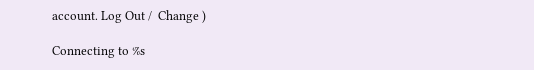account. Log Out /  Change )

Connecting to %s